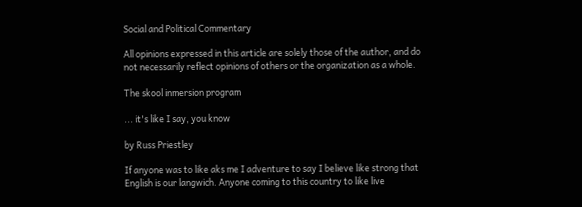Social and Political Commentary

All opinions expressed in this article are solely those of the author, and do not necessarily reflect opinions of others or the organization as a whole.

The skool inmersion program

... it's like I say, you know

by Russ Priestley

If anyone was to like aks me I adventure to say I believe like strong that English is our langwich. Anyone coming to this country to like live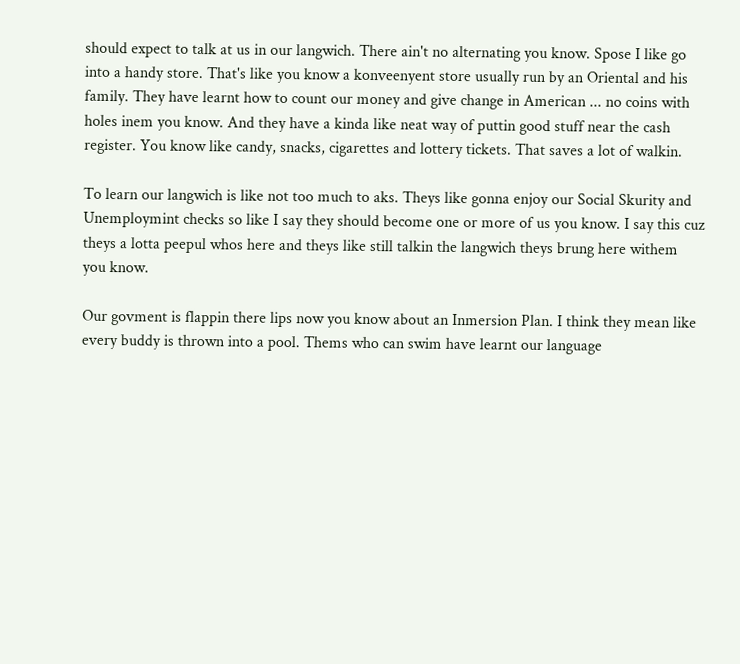should expect to talk at us in our langwich. There ain't no alternating you know. Spose I like go into a handy store. That's like you know a konveenyent store usually run by an Oriental and his family. They have learnt how to count our money and give change in American ... no coins with holes inem you know. And they have a kinda like neat way of puttin good stuff near the cash register. You know like candy, snacks, cigarettes and lottery tickets. That saves a lot of walkin.

To learn our langwich is like not too much to aks. Theys like gonna enjoy our Social Skurity and Unemploymint checks so like I say they should become one or more of us you know. I say this cuz theys a lotta peepul whos here and theys like still talkin the langwich theys brung here withem you know.

Our govment is flappin there lips now you know about an Inmersion Plan. I think they mean like every buddy is thrown into a pool. Thems who can swim have learnt our language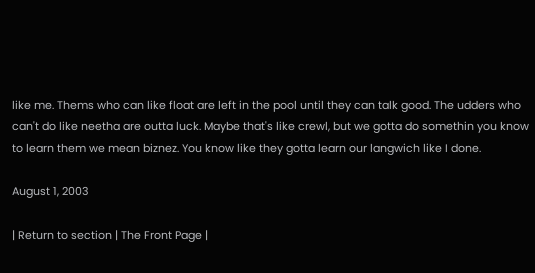like me. Thems who can like float are left in the pool until they can talk good. The udders who can't do like neetha are outta luck. Maybe that's like crewl, but we gotta do somethin you know to learn them we mean biznez. You know like they gotta learn our langwich like I done.

August 1, 2003

| Return to section | The Front Page |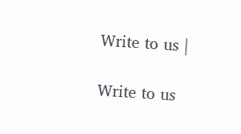Write to us |

Write to us